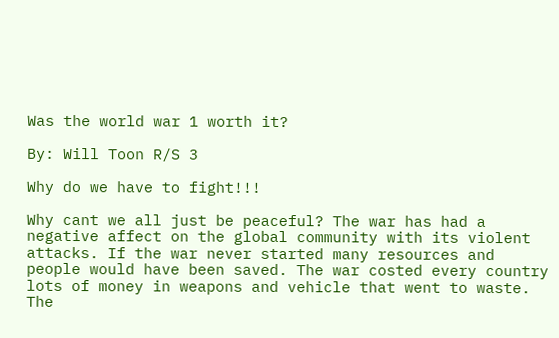Was the world war 1 worth it?

By: Will Toon R/S 3

Why do we have to fight!!!

Why cant we all just be peaceful? The war has had a negative affect on the global community with its violent attacks. If the war never started many resources and people would have been saved. The war costed every country lots of money in weapons and vehicle that went to waste. The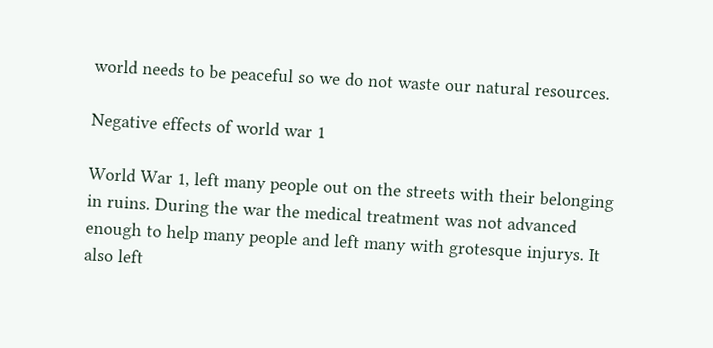world needs to be peaceful so we do not waste our natural resources.

Negative effects of world war 1

World War 1, left many people out on the streets with their belonging in ruins. During the war the medical treatment was not advanced enough to help many people and left many with grotesque injurys. It also left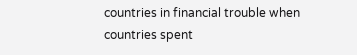countries in financial trouble when countries spent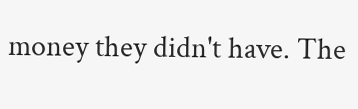money they didn't have. The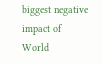biggest negative impact of World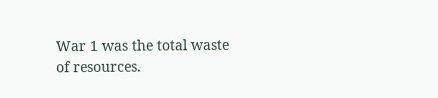War 1 was the total waste of resources.